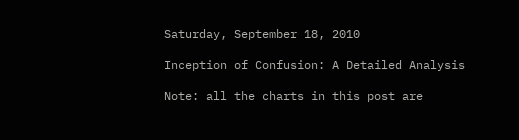Saturday, September 18, 2010

Inception of Confusion: A Detailed Analysis

Note: all the charts in this post are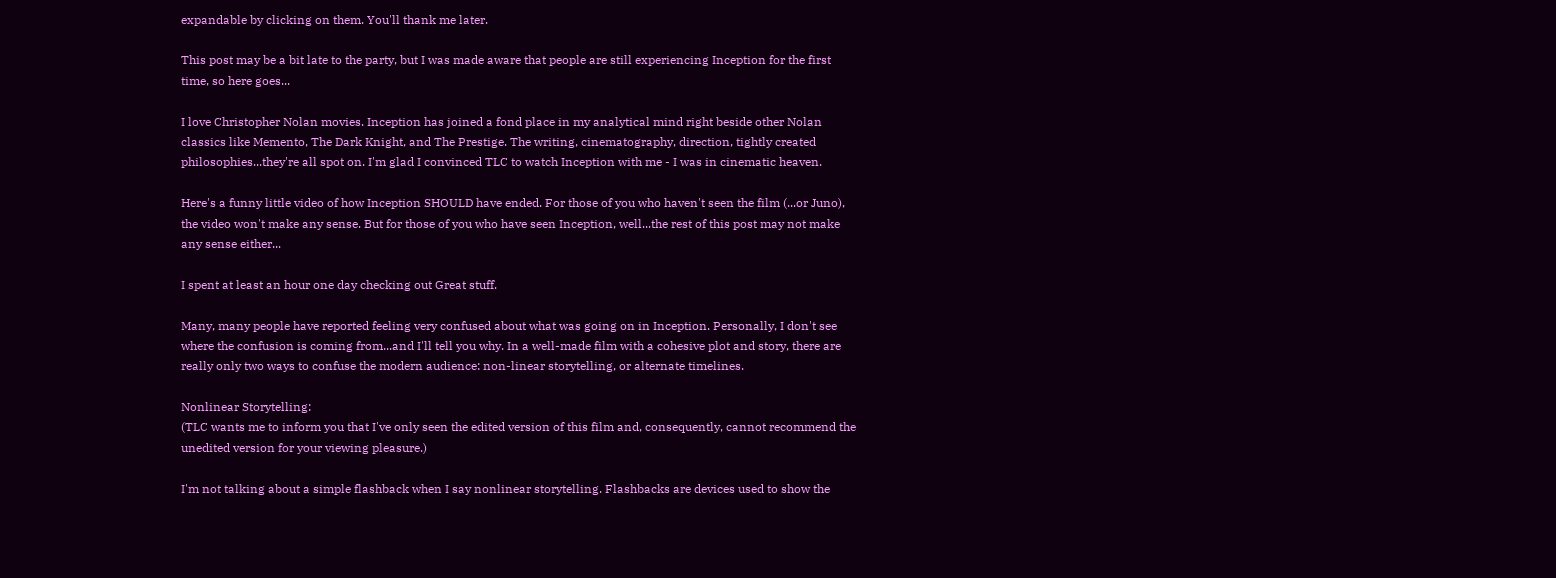expandable by clicking on them. You'll thank me later.

This post may be a bit late to the party, but I was made aware that people are still experiencing Inception for the first time, so here goes...

I love Christopher Nolan movies. Inception has joined a fond place in my analytical mind right beside other Nolan classics like Memento, The Dark Knight, and The Prestige. The writing, cinematography, direction, tightly created philosophies...they're all spot on. I'm glad I convinced TLC to watch Inception with me - I was in cinematic heaven.

Here's a funny little video of how Inception SHOULD have ended. For those of you who haven't seen the film (...or Juno), the video won't make any sense. But for those of you who have seen Inception, well...the rest of this post may not make any sense either...

I spent at least an hour one day checking out Great stuff.

Many, many people have reported feeling very confused about what was going on in Inception. Personally, I don't see where the confusion is coming from...and I'll tell you why. In a well-made film with a cohesive plot and story, there are really only two ways to confuse the modern audience: non-linear storytelling, or alternate timelines.

Nonlinear Storytelling:
(TLC wants me to inform you that I've only seen the edited version of this film and, consequently, cannot recommend the unedited version for your viewing pleasure.)

I'm not talking about a simple flashback when I say nonlinear storytelling. Flashbacks are devices used to show the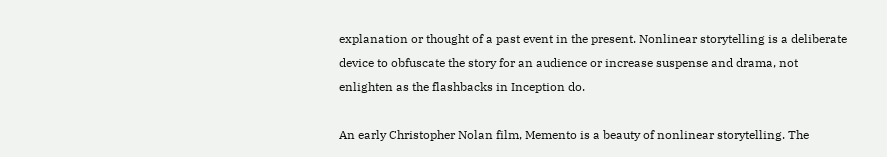explanation or thought of a past event in the present. Nonlinear storytelling is a deliberate device to obfuscate the story for an audience or increase suspense and drama, not enlighten as the flashbacks in Inception do.

An early Christopher Nolan film, Memento is a beauty of nonlinear storytelling. The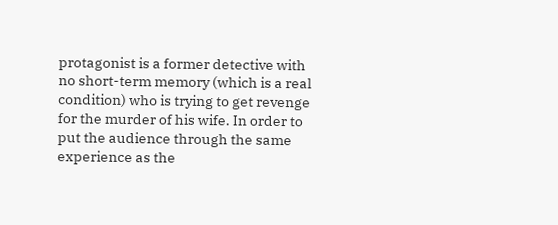protagonist is a former detective with no short-term memory (which is a real condition) who is trying to get revenge for the murder of his wife. In order to put the audience through the same experience as the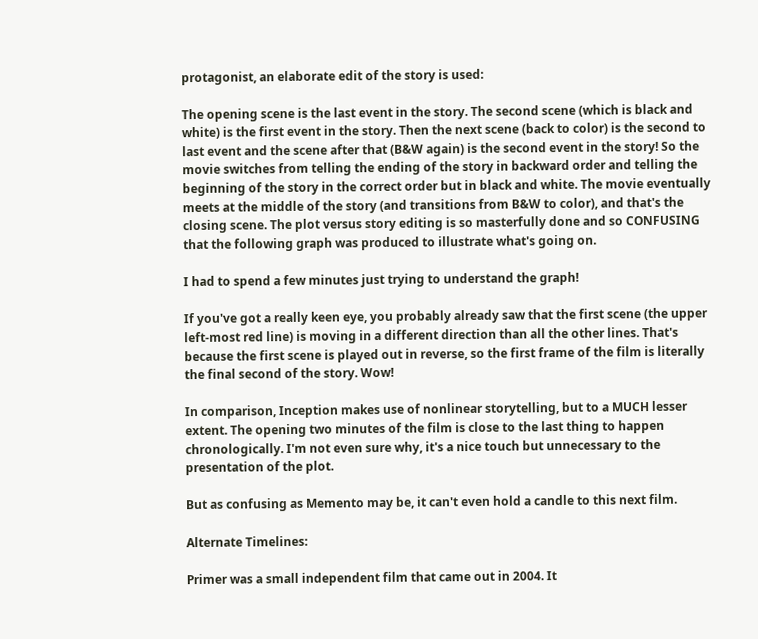protagonist, an elaborate edit of the story is used:

The opening scene is the last event in the story. The second scene (which is black and white) is the first event in the story. Then the next scene (back to color) is the second to last event and the scene after that (B&W again) is the second event in the story! So the movie switches from telling the ending of the story in backward order and telling the beginning of the story in the correct order but in black and white. The movie eventually meets at the middle of the story (and transitions from B&W to color), and that's the closing scene. The plot versus story editing is so masterfully done and so CONFUSING that the following graph was produced to illustrate what's going on.

I had to spend a few minutes just trying to understand the graph!

If you've got a really keen eye, you probably already saw that the first scene (the upper left-most red line) is moving in a different direction than all the other lines. That's because the first scene is played out in reverse, so the first frame of the film is literally the final second of the story. Wow!

In comparison, Inception makes use of nonlinear storytelling, but to a MUCH lesser extent. The opening two minutes of the film is close to the last thing to happen chronologically. I'm not even sure why, it's a nice touch but unnecessary to the presentation of the plot.

But as confusing as Memento may be, it can't even hold a candle to this next film.

Alternate Timelines:

Primer was a small independent film that came out in 2004. It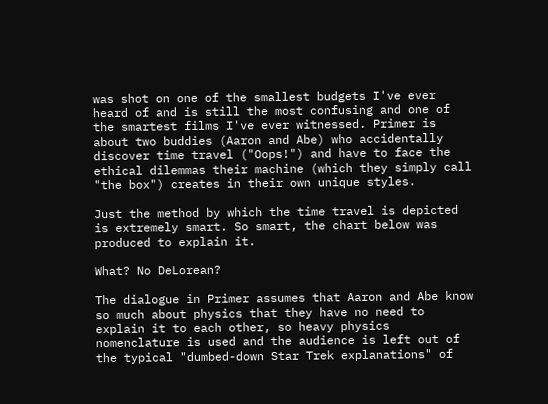was shot on one of the smallest budgets I've ever heard of and is still the most confusing and one of the smartest films I've ever witnessed. Primer is about two buddies (Aaron and Abe) who accidentally discover time travel ("Oops!") and have to face the ethical dilemmas their machine (which they simply call "the box") creates in their own unique styles.

Just the method by which the time travel is depicted is extremely smart. So smart, the chart below was produced to explain it.

What? No DeLorean?

The dialogue in Primer assumes that Aaron and Abe know so much about physics that they have no need to explain it to each other, so heavy physics nomenclature is used and the audience is left out of the typical "dumbed-down Star Trek explanations" of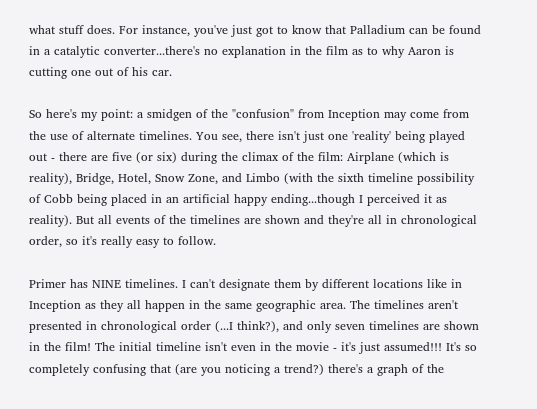what stuff does. For instance, you've just got to know that Palladium can be found in a catalytic converter...there's no explanation in the film as to why Aaron is cutting one out of his car.

So here's my point: a smidgen of the "confusion" from Inception may come from the use of alternate timelines. You see, there isn't just one 'reality' being played out - there are five (or six) during the climax of the film: Airplane (which is reality), Bridge, Hotel, Snow Zone, and Limbo (with the sixth timeline possibility of Cobb being placed in an artificial happy ending...though I perceived it as reality). But all events of the timelines are shown and they're all in chronological order, so it's really easy to follow.

Primer has NINE timelines. I can't designate them by different locations like in Inception as they all happen in the same geographic area. The timelines aren't presented in chronological order (...I think?), and only seven timelines are shown in the film! The initial timeline isn't even in the movie - it's just assumed!!! It's so completely confusing that (are you noticing a trend?) there's a graph of the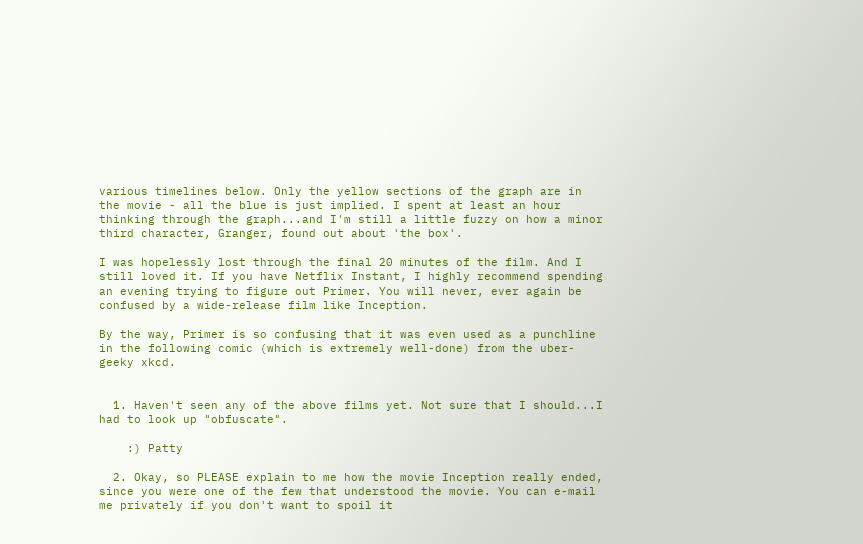various timelines below. Only the yellow sections of the graph are in the movie - all the blue is just implied. I spent at least an hour thinking through the graph...and I'm still a little fuzzy on how a minor third character, Granger, found out about 'the box'.

I was hopelessly lost through the final 20 minutes of the film. And I still loved it. If you have Netflix Instant, I highly recommend spending an evening trying to figure out Primer. You will never, ever again be confused by a wide-release film like Inception.

By the way, Primer is so confusing that it was even used as a punchline in the following comic (which is extremely well-done) from the uber-geeky xkcd.


  1. Haven't seen any of the above films yet. Not sure that I should...I had to look up "obfuscate".

    :) Patty

  2. Okay, so PLEASE explain to me how the movie Inception really ended, since you were one of the few that understood the movie. You can e-mail me privately if you don't want to spoil it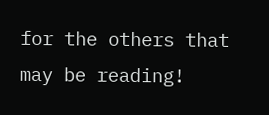for the others that may be reading!